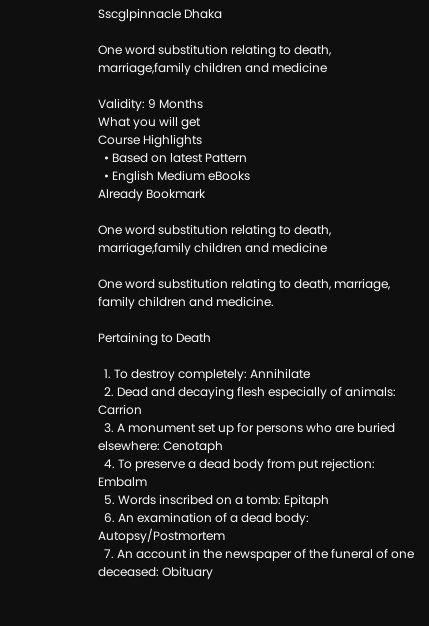Sscglpinnacle Dhaka

One word substitution relating to death, marriage,family children and medicine

Validity: 9 Months
What you will get
Course Highlights
  • Based on latest Pattern
  • English Medium eBooks
Already Bookmark

One word substitution relating to death, marriage,family children and medicine

One word substitution relating to death, marriage, family children and medicine.

Pertaining to Death

  1. To destroy completely: Annihilate
  2. Dead and decaying flesh especially of animals: Carrion
  3. A monument set up for persons who are buried elsewhere: Cenotaph
  4. To preserve a dead body from put rejection: Embalm
  5. Words inscribed on a tomb: Epitaph
  6. An examination of a dead body: Autopsy/Postmortem
  7. An account in the newspaper of the funeral of one deceased: Obituary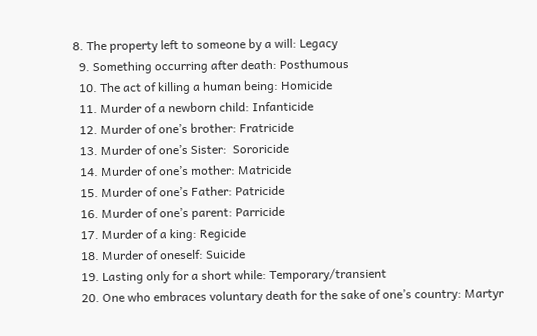8. The property left to someone by a will: Legacy
  9. Something occurring after death: Posthumous
  10. The act of killing a human being: Homicide
  11. Murder of a newborn child: Infanticide
  12. Murder of one’s brother: Fratricide
  13. Murder of one’s Sister:  Sororicide
  14. Murder of one’s mother: Matricide
  15. Murder of one’s Father: Patricide
  16. Murder of one’s parent: Parricide
  17. Murder of a king: Regicide
  18. Murder of oneself: Suicide
  19. Lasting only for a short while: Temporary/transient
  20. One who embraces voluntary death for the sake of one’s country: Martyr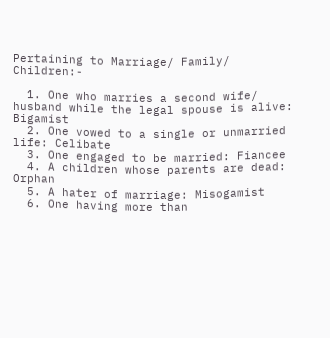Pertaining to Marriage/ Family/ Children:-

  1. One who marries a second wife/ husband while the legal spouse is alive: Bigamist
  2. One vowed to a single or unmarried life: Celibate
  3. One engaged to be married: Fiancee
  4. A children whose parents are dead: Orphan
  5. A hater of marriage: Misogamist
  6. One having more than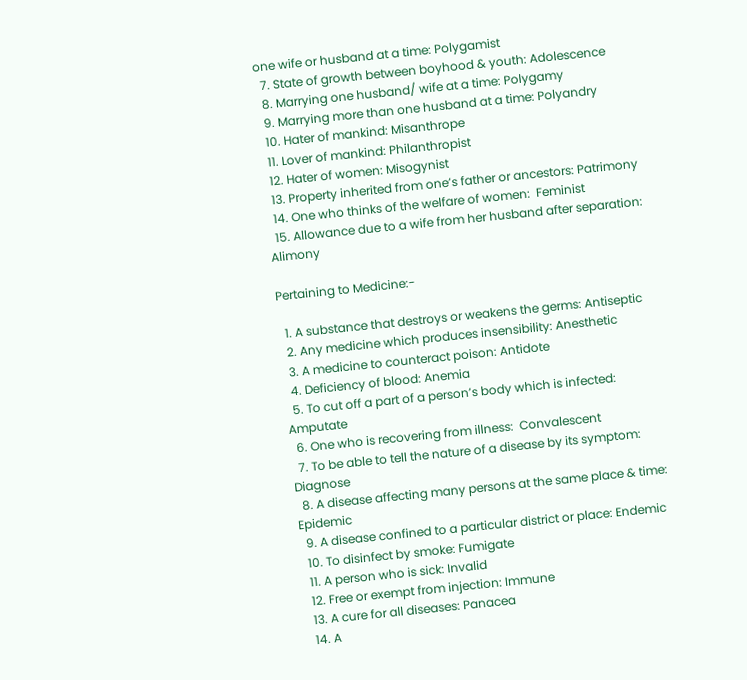one wife or husband at a time: Polygamist
  7. State of growth between boyhood & youth: Adolescence
  8. Marrying one husband/ wife at a time: Polygamy
  9. Marrying more than one husband at a time: Polyandry
  10. Hater of mankind: Misanthrope
  11. Lover of mankind: Philanthropist
  12. Hater of women: Misogynist
  13. Property inherited from one’s father or ancestors: Patrimony
  14. One who thinks of the welfare of women:  Feminist
  15. Allowance due to a wife from her husband after separation: Alimony

Pertaining to Medicine:-

  1. A substance that destroys or weakens the germs: Antiseptic
  2. Any medicine which produces insensibility: Anesthetic
  3. A medicine to counteract poison: Antidote
  4. Deficiency of blood: Anemia
  5. To cut off a part of a person’s body which is infected: Amputate
  6. One who is recovering from illness:  Convalescent
  7. To be able to tell the nature of a disease by its symptom: Diagnose
  8. A disease affecting many persons at the same place & time: Epidemic
  9. A disease confined to a particular district or place: Endemic
  10. To disinfect by smoke: Fumigate
  11. A person who is sick: Invalid
  12. Free or exempt from injection: Immune
  13. A cure for all diseases: Panacea
  14. A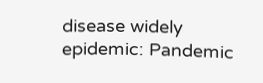disease widely epidemic: Pandemic